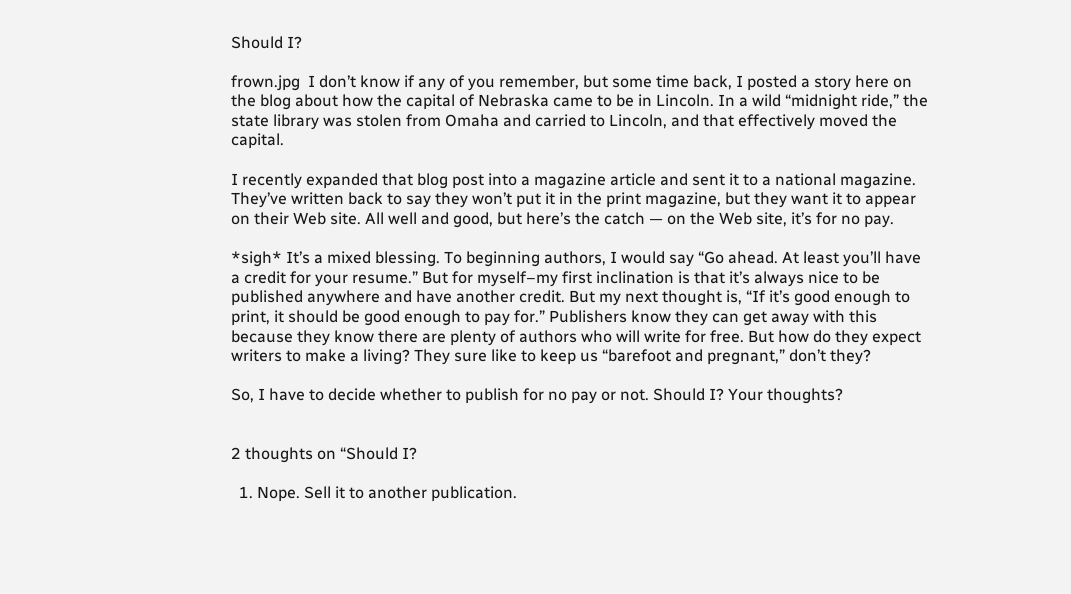Should I?

frown.jpg  I don’t know if any of you remember, but some time back, I posted a story here on the blog about how the capital of Nebraska came to be in Lincoln. In a wild “midnight ride,” the state library was stolen from Omaha and carried to Lincoln, and that effectively moved the capital.

I recently expanded that blog post into a magazine article and sent it to a national magazine. They’ve written back to say they won’t put it in the print magazine, but they want it to appear on their Web site. All well and good, but here’s the catch — on the Web site, it’s for no pay.

*sigh* It’s a mixed blessing. To beginning authors, I would say “Go ahead. At least you’ll have a credit for your resume.” But for myself–my first inclination is that it’s always nice to be published anywhere and have another credit. But my next thought is, “If it’s good enough to print, it should be good enough to pay for.” Publishers know they can get away with this because they know there are plenty of authors who will write for free. But how do they expect writers to make a living? They sure like to keep us “barefoot and pregnant,” don’t they?

So, I have to decide whether to publish for no pay or not. Should I? Your thoughts?


2 thoughts on “Should I?

  1. Nope. Sell it to another publication.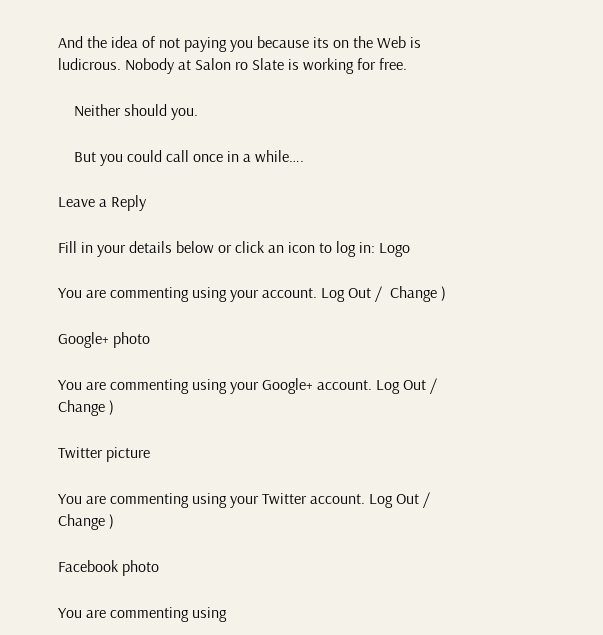And the idea of not paying you because its on the Web is ludicrous. Nobody at Salon ro Slate is working for free.

    Neither should you.

    But you could call once in a while….

Leave a Reply

Fill in your details below or click an icon to log in: Logo

You are commenting using your account. Log Out /  Change )

Google+ photo

You are commenting using your Google+ account. Log Out /  Change )

Twitter picture

You are commenting using your Twitter account. Log Out /  Change )

Facebook photo

You are commenting using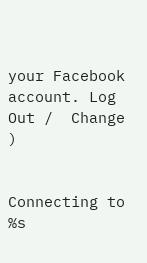your Facebook account. Log Out /  Change )


Connecting to %s